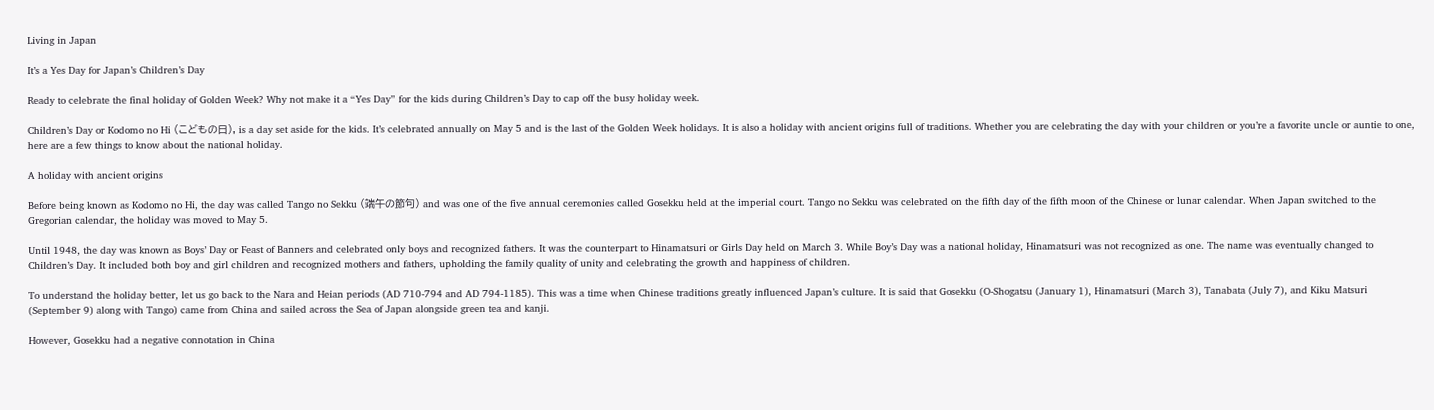Living in Japan

It’s a Yes Day for Japan’s Children’s Day

Ready to celebrate the final holiday of Golden Week? Why not make it a “Yes Day” for the kids during Children’s Day to cap off the busy holiday week.

Children’s Day or Kodomo no Hi (こどもの日), is a day set aside for the kids. It’s celebrated annually on May 5 and is the last of the Golden Week holidays. It is also a holiday with ancient origins full of traditions. Whether you are celebrating the day with your children or you’re a favorite uncle or auntie to one, here are a few things to know about the national holiday.

A holiday with ancient origins

Before being known as Kodomo no Hi, the day was called Tango no Sekku (端午の節句) and was one of the five annual ceremonies called Gosekku held at the imperial court. Tango no Sekku was celebrated on the fifth day of the fifth moon of the Chinese or lunar calendar. When Japan switched to the Gregorian calendar, the holiday was moved to May 5.

Until 1948, the day was known as Boys’ Day or Feast of Banners and celebrated only boys and recognized fathers. It was the counterpart to Hinamatsuri or Girls Day held on March 3. While Boy’s Day was a national holiday, Hinamatsuri was not recognized as one. The name was eventually changed to Children’s Day. It included both boy and girl children and recognized mothers and fathers, upholding the family quality of unity and celebrating the growth and happiness of children.

To understand the holiday better, let us go back to the Nara and Heian periods (AD 710-794 and AD 794-1185). This was a time when Chinese traditions greatly influenced Japan’s culture. It is said that Gosekku (O-Shogatsu (January 1), Hinamatsuri (March 3), Tanabata (July 7), and Kiku Matsuri (September 9) along with Tango) came from China and sailed across the Sea of Japan alongside green tea and kanji.

However, Gosekku had a negative connotation in China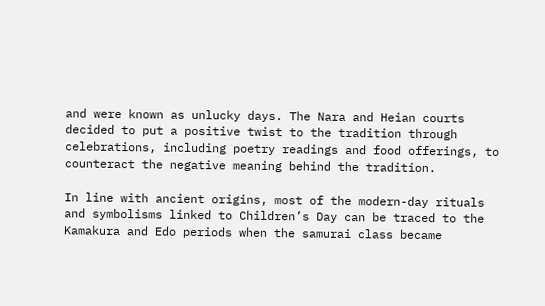and were known as unlucky days. The Nara and Heian courts decided to put a positive twist to the tradition through celebrations, including poetry readings and food offerings, to counteract the negative meaning behind the tradition.

In line with ancient origins, most of the modern-day rituals and symbolisms linked to Children’s Day can be traced to the Kamakura and Edo periods when the samurai class became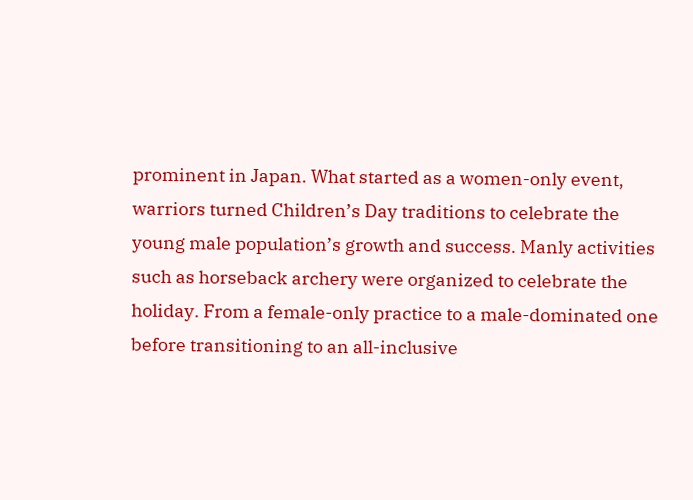prominent in Japan. What started as a women-only event, warriors turned Children’s Day traditions to celebrate the young male population’s growth and success. Manly activities such as horseback archery were organized to celebrate the holiday. From a female-only practice to a male-dominated one before transitioning to an all-inclusive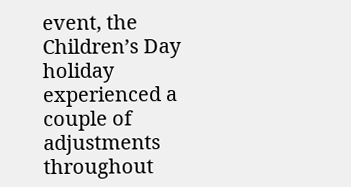event, the Children’s Day holiday experienced a couple of adjustments throughout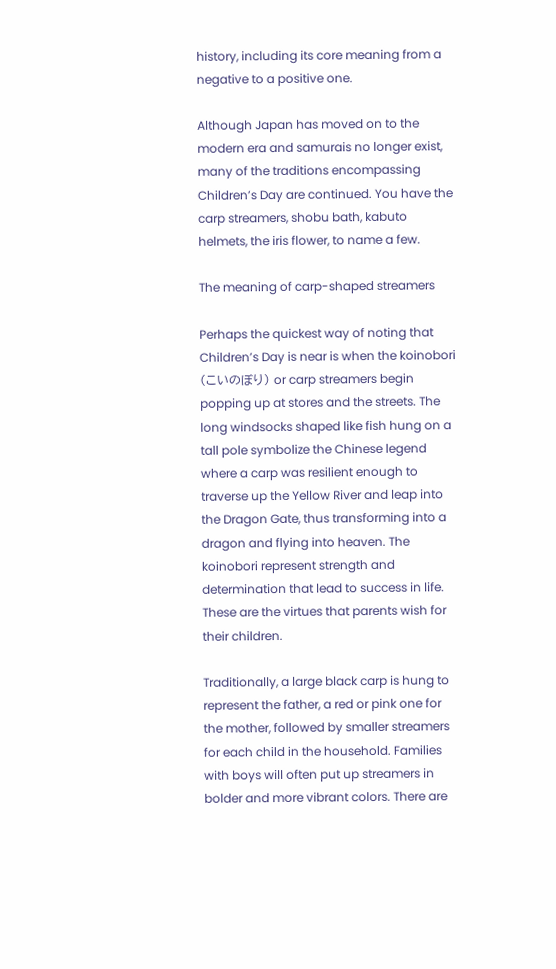history, including its core meaning from a negative to a positive one.

Although Japan has moved on to the modern era and samurais no longer exist, many of the traditions encompassing Children’s Day are continued. You have the carp streamers, shobu bath, kabuto helmets, the iris flower, to name a few.

The meaning of carp-shaped streamers

Perhaps the quickest way of noting that Children’s Day is near is when the koinobori (こいのぼり) or carp streamers begin popping up at stores and the streets. The long windsocks shaped like fish hung on a tall pole symbolize the Chinese legend where a carp was resilient enough to traverse up the Yellow River and leap into the Dragon Gate, thus transforming into a dragon and flying into heaven. The koinobori represent strength and determination that lead to success in life. These are the virtues that parents wish for their children.

Traditionally, a large black carp is hung to represent the father, a red or pink one for the mother, followed by smaller streamers for each child in the household. Families with boys will often put up streamers in bolder and more vibrant colors. There are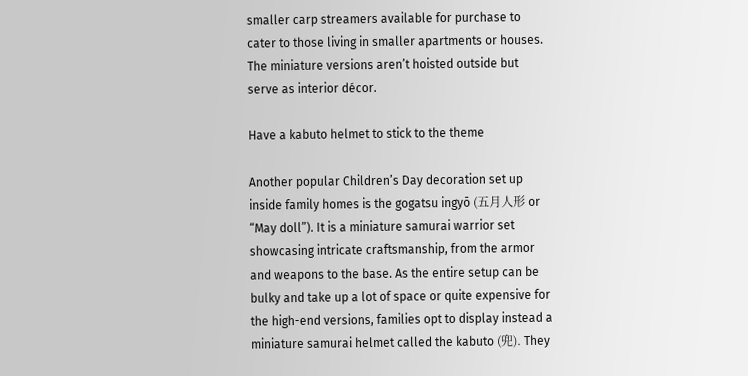smaller carp streamers available for purchase to cater to those living in smaller apartments or houses. The miniature versions aren’t hoisted outside but serve as interior décor.

Have a kabuto helmet to stick to the theme

Another popular Children’s Day decoration set up inside family homes is the gogatsu ingyō (五月人形 or “May doll”). It is a miniature samurai warrior set showcasing intricate craftsmanship, from the armor and weapons to the base. As the entire setup can be bulky and take up a lot of space or quite expensive for the high-end versions, families opt to display instead a miniature samurai helmet called the kabuto (兜). They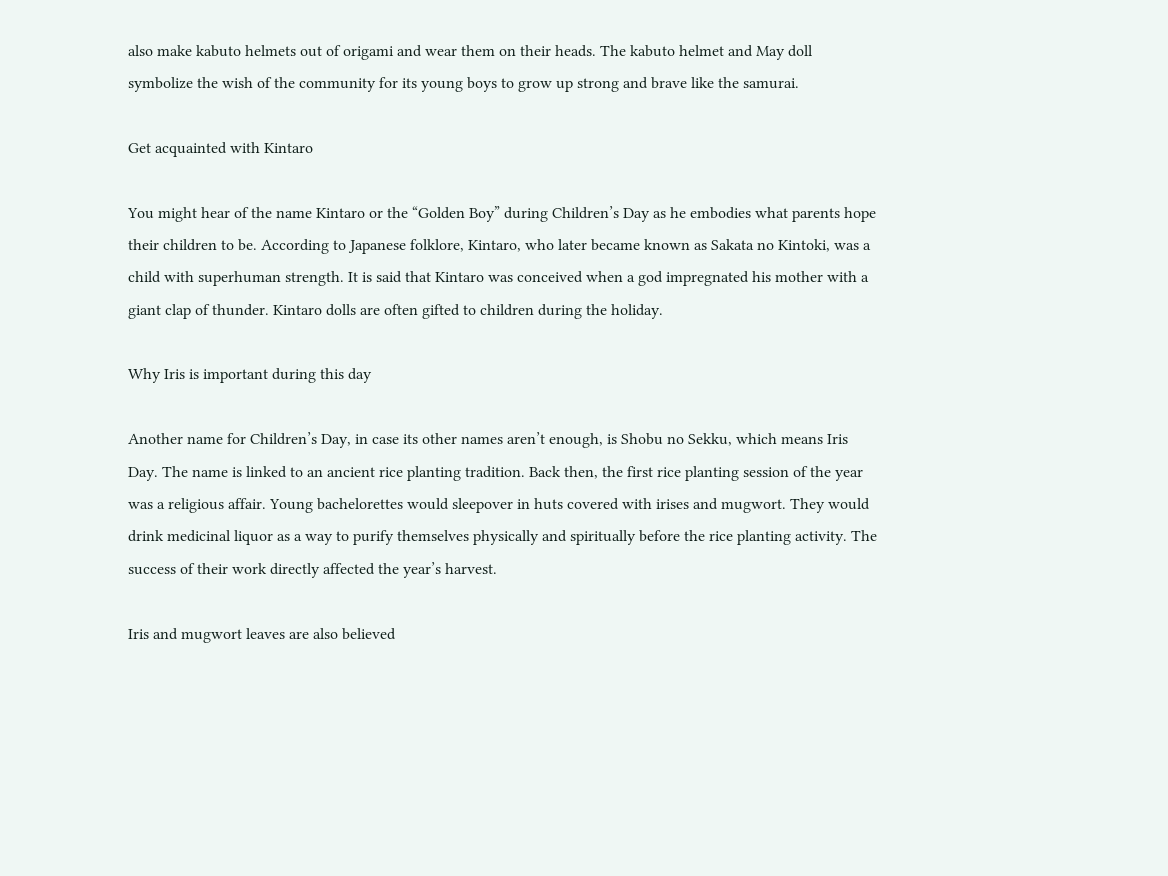also make kabuto helmets out of origami and wear them on their heads. The kabuto helmet and May doll symbolize the wish of the community for its young boys to grow up strong and brave like the samurai.

Get acquainted with Kintaro

You might hear of the name Kintaro or the “Golden Boy” during Children’s Day as he embodies what parents hope their children to be. According to Japanese folklore, Kintaro, who later became known as Sakata no Kintoki, was a child with superhuman strength. It is said that Kintaro was conceived when a god impregnated his mother with a giant clap of thunder. Kintaro dolls are often gifted to children during the holiday.

Why Iris is important during this day

Another name for Children’s Day, in case its other names aren’t enough, is Shobu no Sekku, which means Iris Day. The name is linked to an ancient rice planting tradition. Back then, the first rice planting session of the year was a religious affair. Young bachelorettes would sleepover in huts covered with irises and mugwort. They would drink medicinal liquor as a way to purify themselves physically and spiritually before the rice planting activity. The success of their work directly affected the year’s harvest.

Iris and mugwort leaves are also believed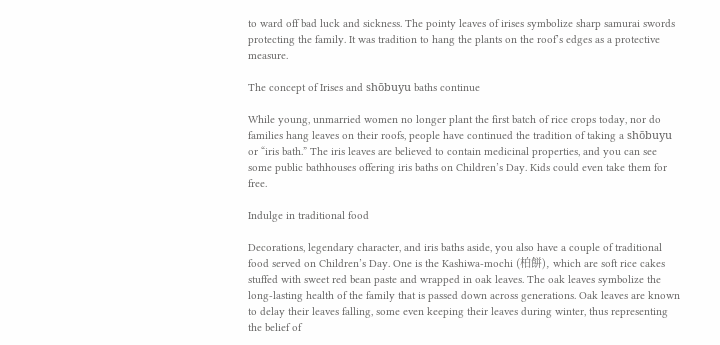to ward off bad luck and sickness. The pointy leaves of irises symbolize sharp samurai swords protecting the family. It was tradition to hang the plants on the roof’s edges as a protective measure.

The concept of Irises and shōbuyu baths continue

While young, unmarried women no longer plant the first batch of rice crops today, nor do families hang leaves on their roofs, people have continued the tradition of taking a shōbuyu or “iris bath.” The iris leaves are believed to contain medicinal properties, and you can see some public bathhouses offering iris baths on Children’s Day. Kids could even take them for free.

Indulge in traditional food

Decorations, legendary character, and iris baths aside, you also have a couple of traditional food served on Children’s Day. One is the Kashiwa-mochi (柏餅), which are soft rice cakes stuffed with sweet red bean paste and wrapped in oak leaves. The oak leaves symbolize the long-lasting health of the family that is passed down across generations. Oak leaves are known to delay their leaves falling, some even keeping their leaves during winter, thus representing the belief of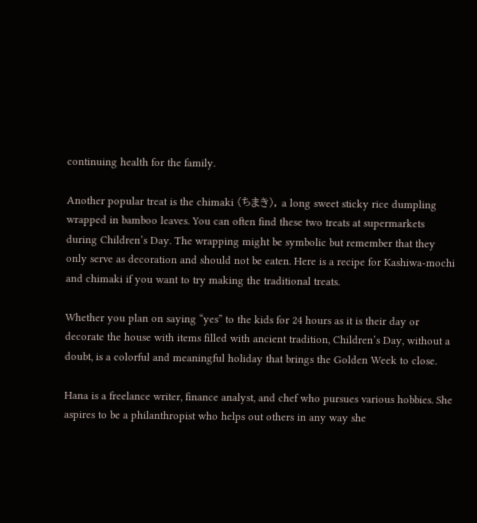continuing health for the family.

Another popular treat is the chimaki (ちまき), a long sweet sticky rice dumpling wrapped in bamboo leaves. You can often find these two treats at supermarkets during Children’s Day. The wrapping might be symbolic but remember that they only serve as decoration and should not be eaten. Here is a recipe for Kashiwa-mochi and chimaki if you want to try making the traditional treats.

Whether you plan on saying “yes” to the kids for 24 hours as it is their day or decorate the house with items filled with ancient tradition, Children’s Day, without a doubt, is a colorful and meaningful holiday that brings the Golden Week to close.

Hana is a freelance writer, finance analyst, and chef who pursues various hobbies. She aspires to be a philanthropist who helps out others in any way she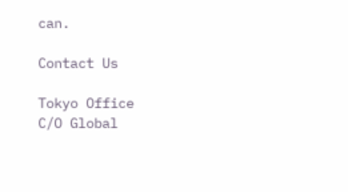can.

Contact Us

Tokyo Office
C/O Global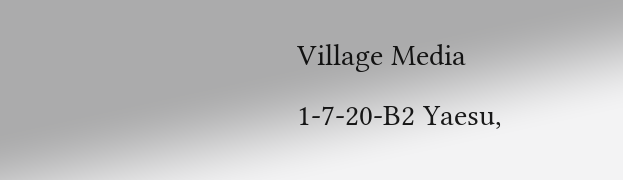Village Media
1-7-20-B2 Yaesu,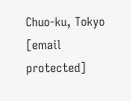Chuo-ku, Tokyo
[email protected]